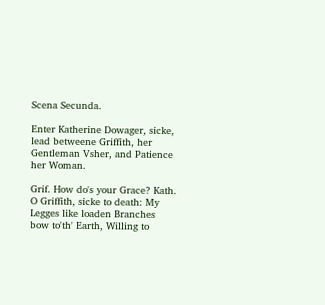Scena Secunda.

Enter Katherine Dowager, sicke, lead betweene Griffith, her Gentleman Vsher, and Patience her Woman.

Grif. How do's your Grace? Kath. O Griffith, sicke to death: My Legges like loaden Branches bow to'th' Earth, Willing to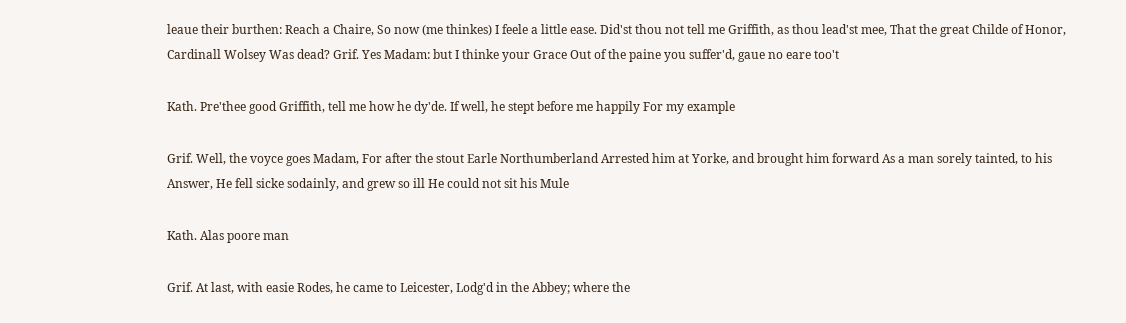leaue their burthen: Reach a Chaire, So now (me thinkes) I feele a little ease. Did'st thou not tell me Griffith, as thou lead'st mee, That the great Childe of Honor, Cardinall Wolsey Was dead? Grif. Yes Madam: but I thinke your Grace Out of the paine you suffer'd, gaue no eare too't

Kath. Pre'thee good Griffith, tell me how he dy'de. If well, he stept before me happily For my example

Grif. Well, the voyce goes Madam, For after the stout Earle Northumberland Arrested him at Yorke, and brought him forward As a man sorely tainted, to his Answer, He fell sicke sodainly, and grew so ill He could not sit his Mule

Kath. Alas poore man

Grif. At last, with easie Rodes, he came to Leicester, Lodg'd in the Abbey; where the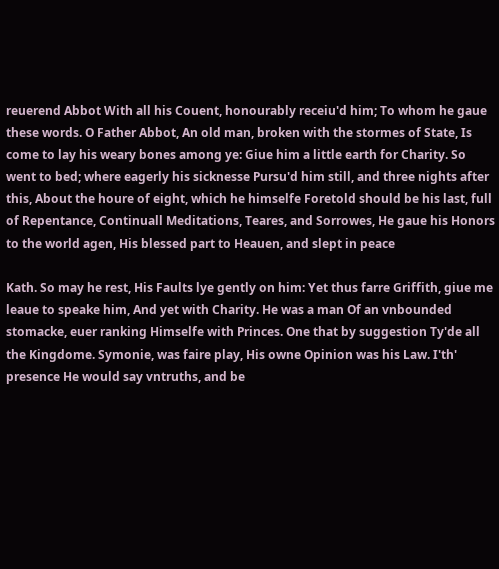reuerend Abbot With all his Couent, honourably receiu'd him; To whom he gaue these words. O Father Abbot, An old man, broken with the stormes of State, Is come to lay his weary bones among ye: Giue him a little earth for Charity. So went to bed; where eagerly his sicknesse Pursu'd him still, and three nights after this, About the houre of eight, which he himselfe Foretold should be his last, full of Repentance, Continuall Meditations, Teares, and Sorrowes, He gaue his Honors to the world agen, His blessed part to Heauen, and slept in peace

Kath. So may he rest, His Faults lye gently on him: Yet thus farre Griffith, giue me leaue to speake him, And yet with Charity. He was a man Of an vnbounded stomacke, euer ranking Himselfe with Princes. One that by suggestion Ty'de all the Kingdome. Symonie, was faire play, His owne Opinion was his Law. I'th' presence He would say vntruths, and be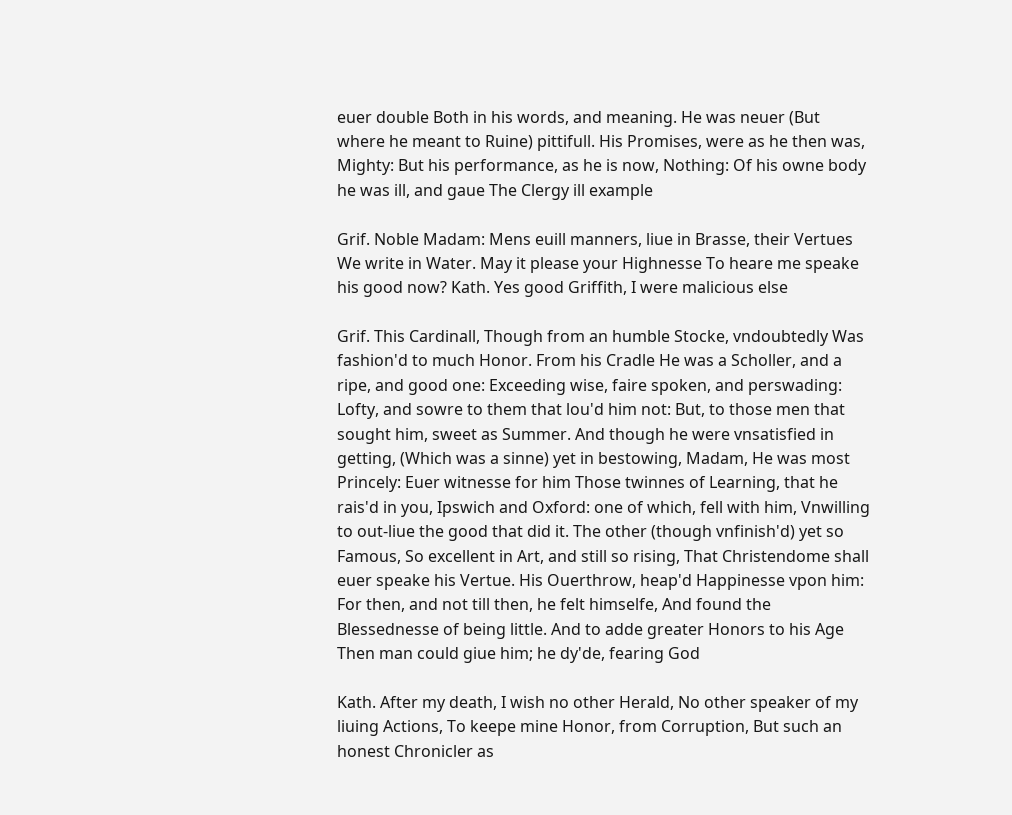euer double Both in his words, and meaning. He was neuer (But where he meant to Ruine) pittifull. His Promises, were as he then was, Mighty: But his performance, as he is now, Nothing: Of his owne body he was ill, and gaue The Clergy ill example

Grif. Noble Madam: Mens euill manners, liue in Brasse, their Vertues We write in Water. May it please your Highnesse To heare me speake his good now? Kath. Yes good Griffith, I were malicious else

Grif. This Cardinall, Though from an humble Stocke, vndoubtedly Was fashion'd to much Honor. From his Cradle He was a Scholler, and a ripe, and good one: Exceeding wise, faire spoken, and perswading: Lofty, and sowre to them that lou'd him not: But, to those men that sought him, sweet as Summer. And though he were vnsatisfied in getting, (Which was a sinne) yet in bestowing, Madam, He was most Princely: Euer witnesse for him Those twinnes of Learning, that he rais'd in you, Ipswich and Oxford: one of which, fell with him, Vnwilling to out-liue the good that did it. The other (though vnfinish'd) yet so Famous, So excellent in Art, and still so rising, That Christendome shall euer speake his Vertue. His Ouerthrow, heap'd Happinesse vpon him: For then, and not till then, he felt himselfe, And found the Blessednesse of being little. And to adde greater Honors to his Age Then man could giue him; he dy'de, fearing God

Kath. After my death, I wish no other Herald, No other speaker of my liuing Actions, To keepe mine Honor, from Corruption, But such an honest Chronicler as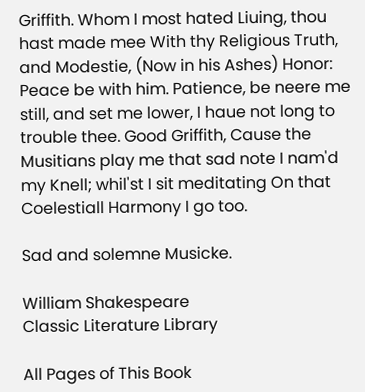Griffith. Whom I most hated Liuing, thou hast made mee With thy Religious Truth, and Modestie, (Now in his Ashes) Honor: Peace be with him. Patience, be neere me still, and set me lower, I haue not long to trouble thee. Good Griffith, Cause the Musitians play me that sad note I nam'd my Knell; whil'st I sit meditating On that Coelestiall Harmony I go too.

Sad and solemne Musicke.

William Shakespeare
Classic Literature Library

All Pages of This Book